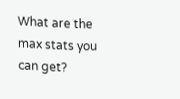What are the max stats you can get?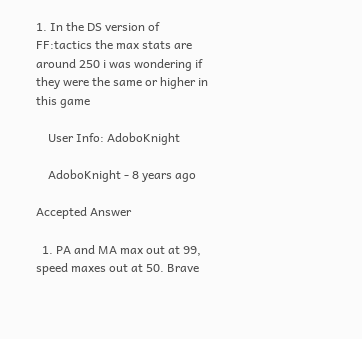1. In the DS version of FF:tactics the max stats are around 250 i was wondering if they were the same or higher in this game

    User Info: AdoboKnight

    AdoboKnight - 8 years ago

Accepted Answer

  1. PA and MA max out at 99, speed maxes out at 50. Brave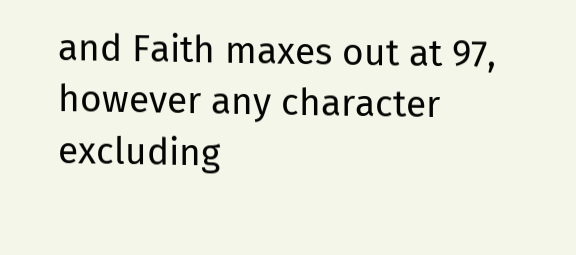and Faith maxes out at 97, however any character excluding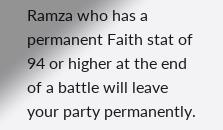Ramza who has a permanent Faith stat of 94 or higher at the end of a battle will leave your party permanently.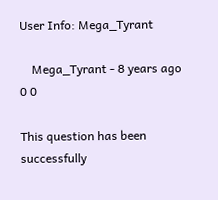User Info: Mega_Tyrant

    Mega_Tyrant - 8 years ago 0 0

This question has been successfully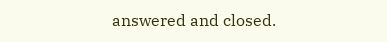answered and closed.